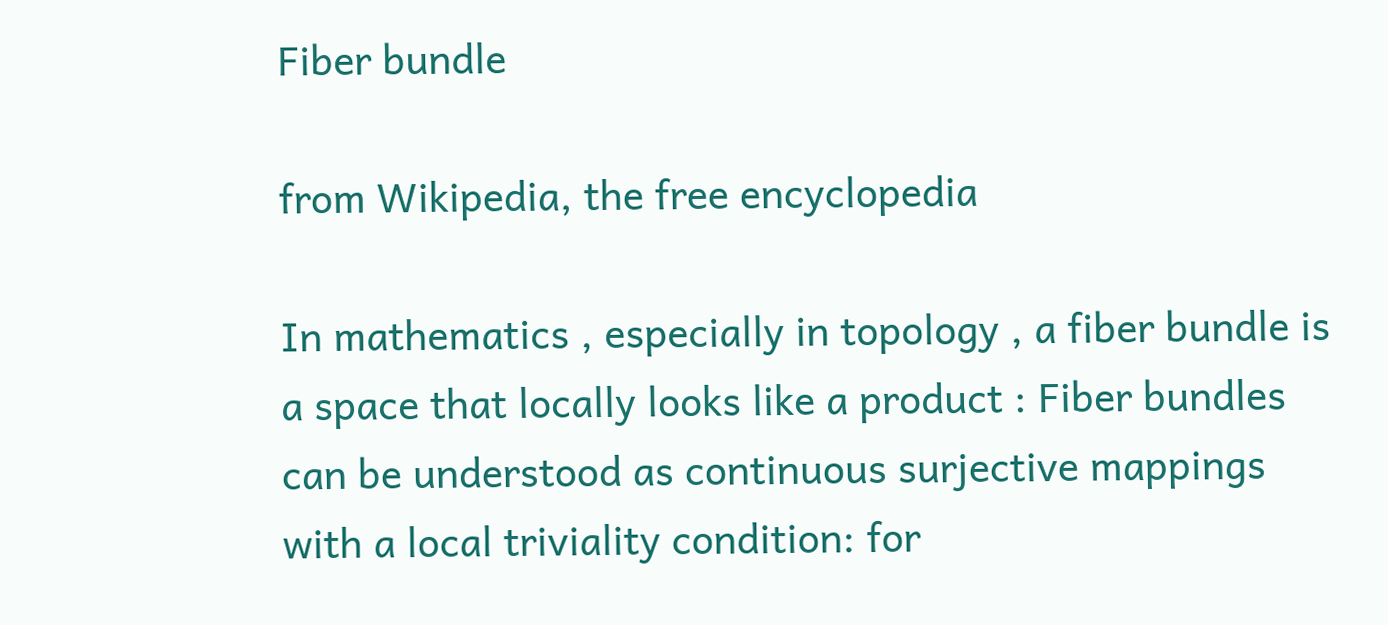Fiber bundle

from Wikipedia, the free encyclopedia

In mathematics , especially in topology , a fiber bundle is a space that locally looks like a product : Fiber bundles can be understood as continuous surjective mappings with a local triviality condition: for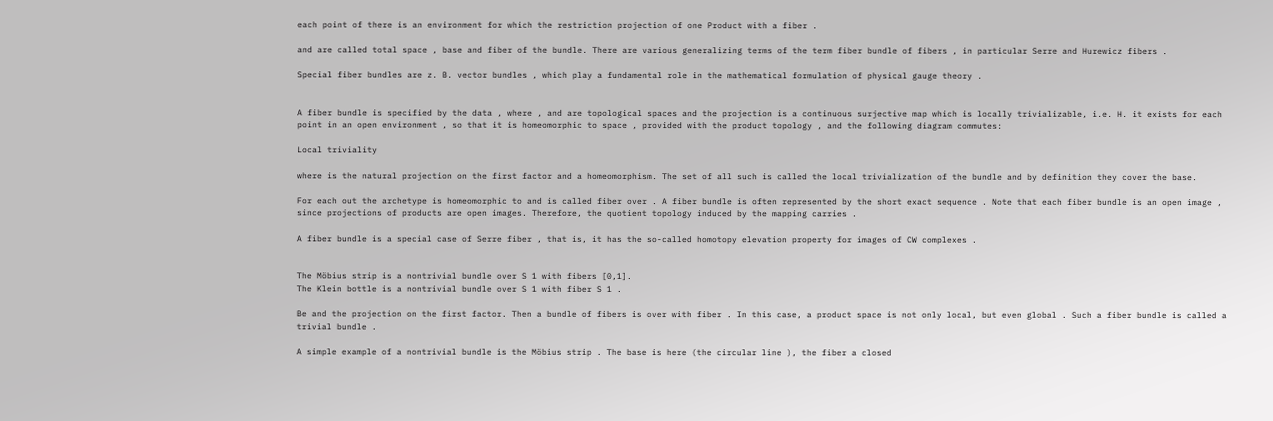each point of there is an environment for which the restriction projection of one Product with a fiber .

and are called total space , base and fiber of the bundle. There are various generalizing terms of the term fiber bundle of fibers , in particular Serre and Hurewicz fibers .

Special fiber bundles are z. B. vector bundles , which play a fundamental role in the mathematical formulation of physical gauge theory .


A fiber bundle is specified by the data , where , and are topological spaces and the projection is a continuous surjective map which is locally trivializable, i.e. H. it exists for each point in an open environment , so that it is homeomorphic to space , provided with the product topology , and the following diagram commutes:

Local triviality

where is the natural projection on the first factor and a homeomorphism. The set of all such is called the local trivialization of the bundle and by definition they cover the base.

For each out the archetype is homeomorphic to and is called fiber over . A fiber bundle is often represented by the short exact sequence . Note that each fiber bundle is an open image , since projections of products are open images. Therefore, the quotient topology induced by the mapping carries .

A fiber bundle is a special case of Serre fiber , that is, it has the so-called homotopy elevation property for images of CW complexes .


The Möbius strip is a nontrivial bundle over S 1 with fibers [0,1].
The Klein bottle is a nontrivial bundle over S 1 with fiber S 1 .

Be and the projection on the first factor. Then a bundle of fibers is over with fiber . In this case, a product space is not only local, but even global . Such a fiber bundle is called a trivial bundle .

A simple example of a nontrivial bundle is the Möbius strip . The base is here (the circular line ), the fiber a closed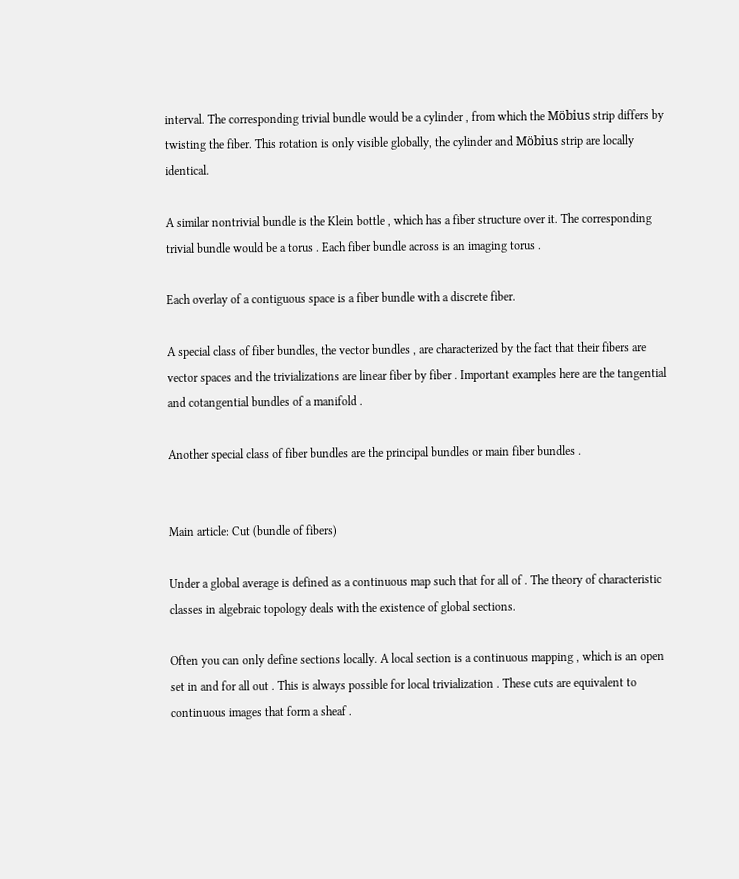interval. The corresponding trivial bundle would be a cylinder , from which the Möbius strip differs by twisting the fiber. This rotation is only visible globally, the cylinder and Möbius strip are locally identical.

A similar nontrivial bundle is the Klein bottle , which has a fiber structure over it. The corresponding trivial bundle would be a torus . Each fiber bundle across is an imaging torus .

Each overlay of a contiguous space is a fiber bundle with a discrete fiber.

A special class of fiber bundles, the vector bundles , are characterized by the fact that their fibers are vector spaces and the trivializations are linear fiber by fiber . Important examples here are the tangential and cotangential bundles of a manifold .

Another special class of fiber bundles are the principal bundles or main fiber bundles .


Main article: Cut (bundle of fibers)

Under a global average is defined as a continuous map such that for all of . The theory of characteristic classes in algebraic topology deals with the existence of global sections.

Often you can only define sections locally. A local section is a continuous mapping , which is an open set in and for all out . This is always possible for local trivialization . These cuts are equivalent to continuous images that form a sheaf .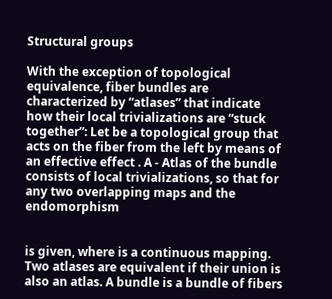Structural groups

With the exception of topological equivalence, fiber bundles are characterized by “atlases” that indicate how their local trivializations are “stuck together”: Let be a topological group that acts on the fiber from the left by means of an effective effect . A - Atlas of the bundle consists of local trivializations, so that for any two overlapping maps and the endomorphism


is given, where is a continuous mapping. Two atlases are equivalent if their union is also an atlas. A bundle is a bundle of fibers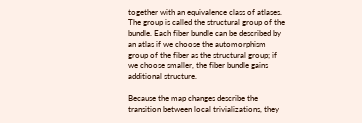together with an equivalence class of atlases. The group is called the structural group of the bundle. Each fiber bundle can be described by an atlas if we choose the automorphism group of the fiber as the structural group; if we choose smaller, the fiber bundle gains additional structure.

Because the map changes describe the transition between local trivializations, they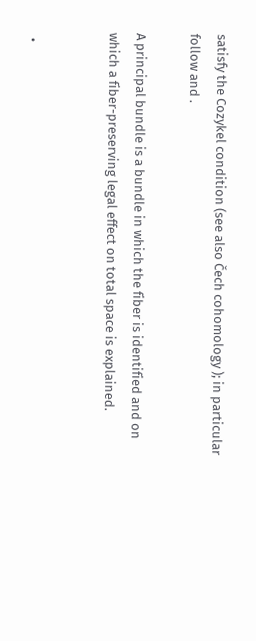satisfy the Cozykel condition (see also Čech cohomology ); in particular follow and .

A principal bundle is a bundle in which the fiber is identified and on which a fiber-preserving legal effect on total space is explained.


  •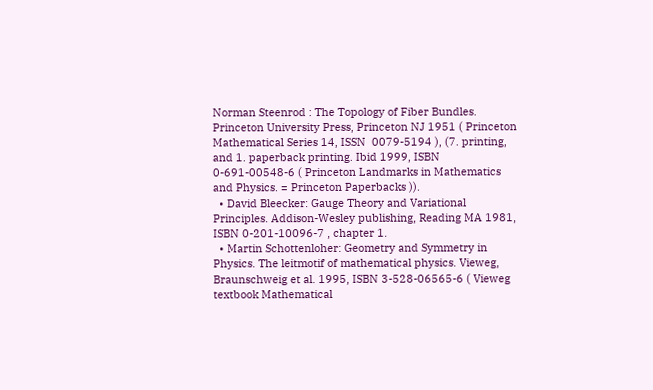Norman Steenrod : The Topology of Fiber Bundles. Princeton University Press, Princeton NJ 1951 ( Princeton Mathematical Series 14, ISSN  0079-5194 ), (7. printing, and 1. paperback printing. Ibid 1999, ISBN 0-691-00548-6 ( Princeton Landmarks in Mathematics and Physics. = Princeton Paperbacks )).
  • David Bleecker: Gauge Theory and Variational Principles. Addison-Wesley publishing, Reading MA 1981, ISBN 0-201-10096-7 , chapter 1.
  • Martin Schottenloher: Geometry and Symmetry in Physics. The leitmotif of mathematical physics. Vieweg, Braunschweig et al. 1995, ISBN 3-528-06565-6 ( Vieweg textbook Mathematical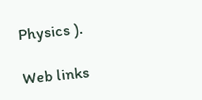Physics ).

Web links